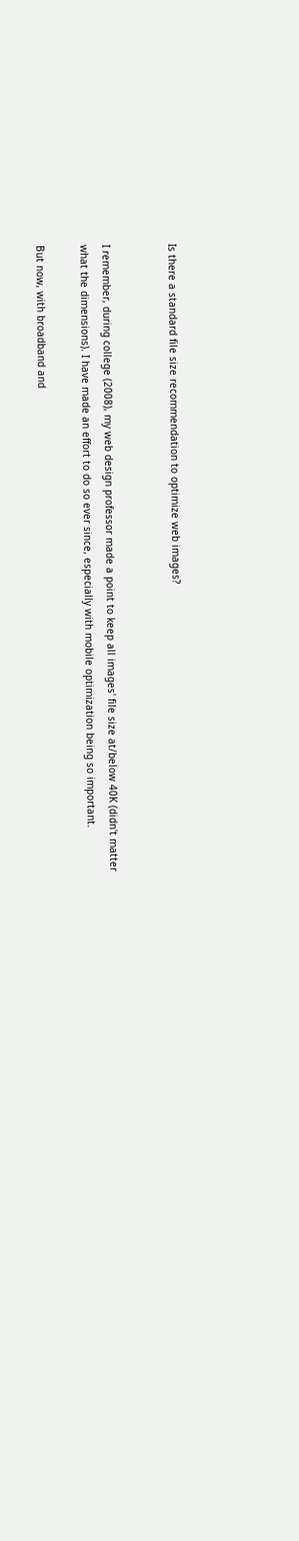Is there a standard file size recommendation to optimize web images?


I remember, during college (2008), my web design professor made a point to keep all images' file size at/below 40K (didn't matter what the dimensions). I have made an effort to do so ever since, especially with mobile optimization being so important.

But now, with broadband and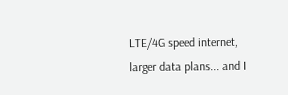LTE/4G speed internet, larger data plans... and I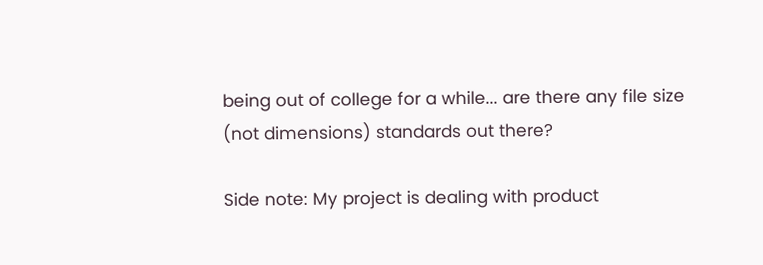being out of college for a while... are there any file size (not dimensions) standards out there?

Side note: My project is dealing with product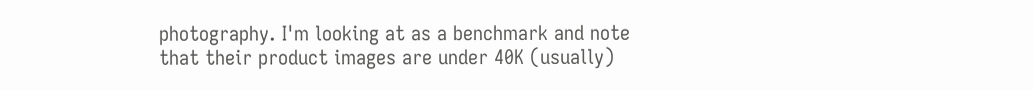photography. I'm looking at as a benchmark and note that their product images are under 40K (usually)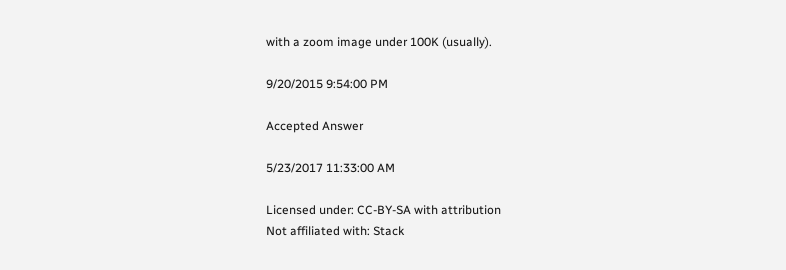with a zoom image under 100K (usually).

9/20/2015 9:54:00 PM

Accepted Answer

5/23/2017 11:33:00 AM

Licensed under: CC-BY-SA with attribution
Not affiliated with: Stack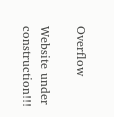Overflow

Website under construction!!!